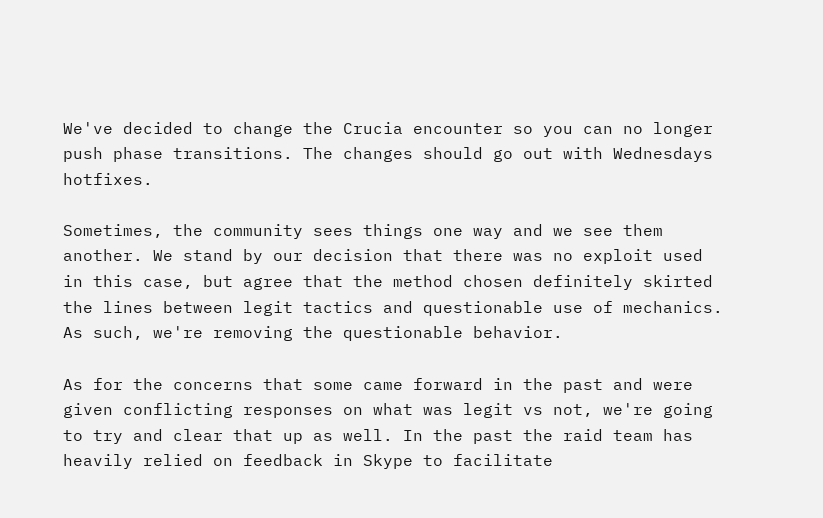We've decided to change the Crucia encounter so you can no longer push phase transitions. The changes should go out with Wednesdays hotfixes.

Sometimes, the community sees things one way and we see them another. We stand by our decision that there was no exploit used in this case, but agree that the method chosen definitely skirted the lines between legit tactics and questionable use of mechanics. As such, we're removing the questionable behavior.

As for the concerns that some came forward in the past and were given conflicting responses on what was legit vs not, we're going to try and clear that up as well. In the past the raid team has heavily relied on feedback in Skype to facilitate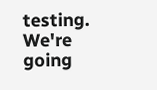testing. We're going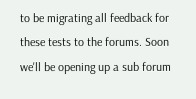to be migrating all feedback for these tests to the forums. Soon we'll be opening up a sub forum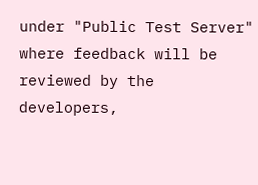under "Public Test Server" where feedback will be reviewed by the developers,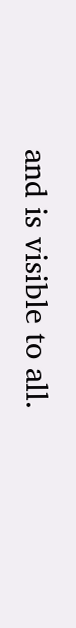and is visible to all.